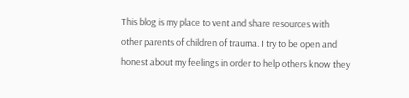This blog is my place to vent and share resources with other parents of children of trauma. I try to be open and honest about my feelings in order to help others know they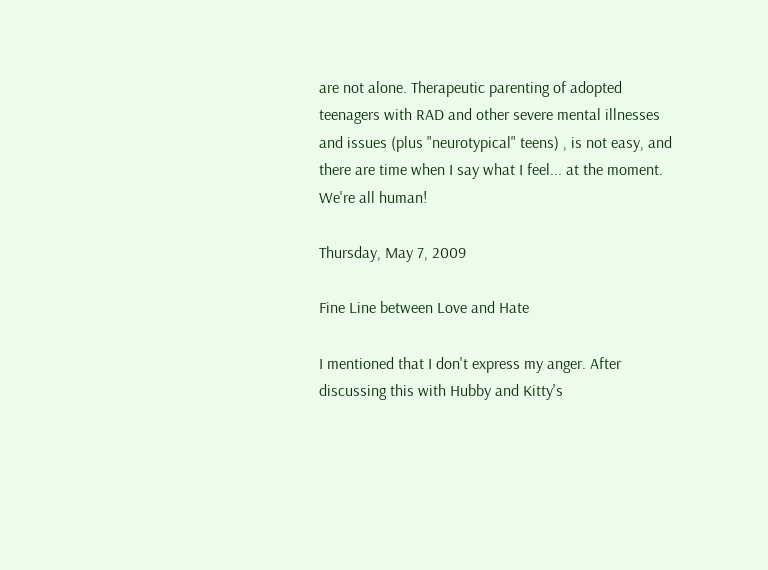are not alone. Therapeutic parenting of adopted teenagers with RAD and other severe mental illnesses and issues (plus "neurotypical" teens) , is not easy, and there are time when I say what I feel... at the moment. We're all human!

Thursday, May 7, 2009

Fine Line between Love and Hate

I mentioned that I don't express my anger. After discussing this with Hubby and Kitty's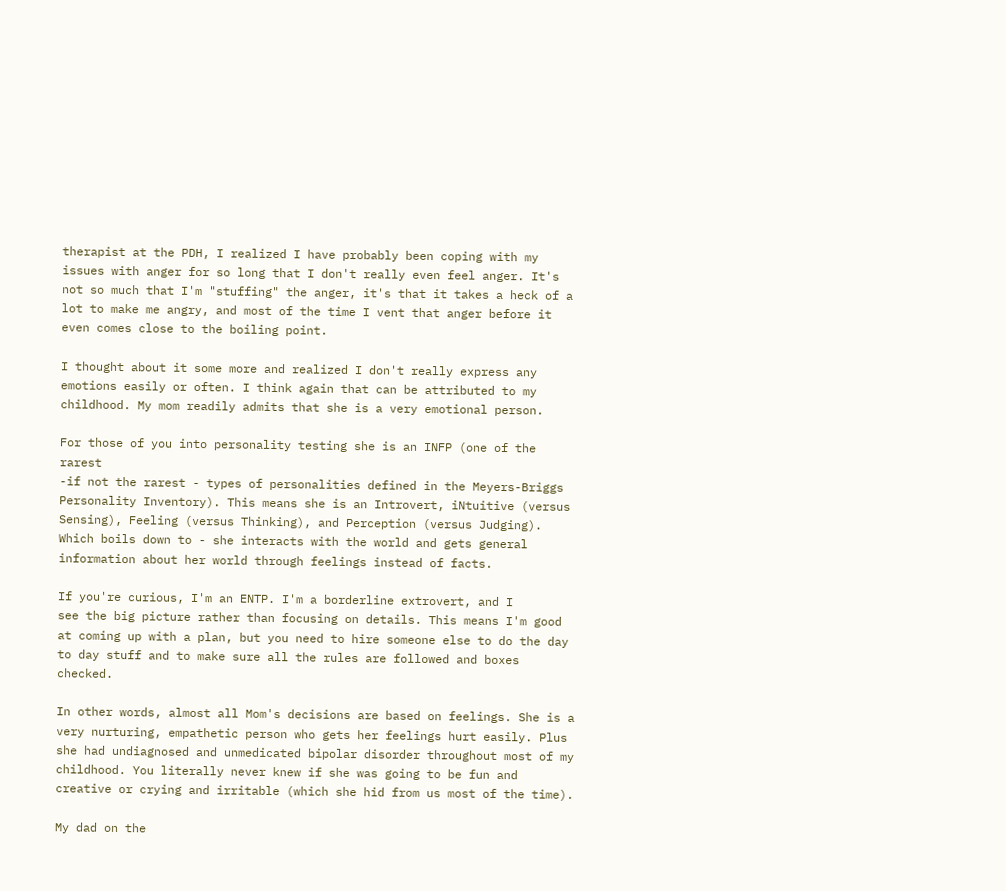therapist at the PDH, I realized I have probably been coping with my issues with anger for so long that I don't really even feel anger. It's not so much that I'm "stuffing" the anger, it's that it takes a heck of a lot to make me angry, and most of the time I vent that anger before it even comes close to the boiling point.

I thought about it some more and realized I don't really express any emotions easily or often. I think again that can be attributed to my childhood. My mom readily admits that she is a very emotional person.

For those of you into personality testing she is an INFP (one of the rarest
-if not the rarest - types of personalities defined in the Meyers-Briggs Personality Inventory). This means she is an Introvert, iNtuitive (versus Sensing), Feeling (versus Thinking), and Perception (versus Judging). Which boils down to - she interacts with the world and gets general information about her world through feelings instead of facts.

If you're curious, I'm an ENTP. I'm a borderline extrovert, and I
see the big picture rather than focusing on details. This means I'm good at coming up with a plan, but you need to hire someone else to do the day to day stuff and to make sure all the rules are followed and boxes checked.

In other words, almost all Mom's decisions are based on feelings. She is a very nurturing, empathetic person who gets her feelings hurt easily. Plus she had undiagnosed and unmedicated bipolar disorder throughout most of my childhood. You literally never knew if she was going to be fun and creative or crying and irritable (which she hid from us most of the time).

My dad on the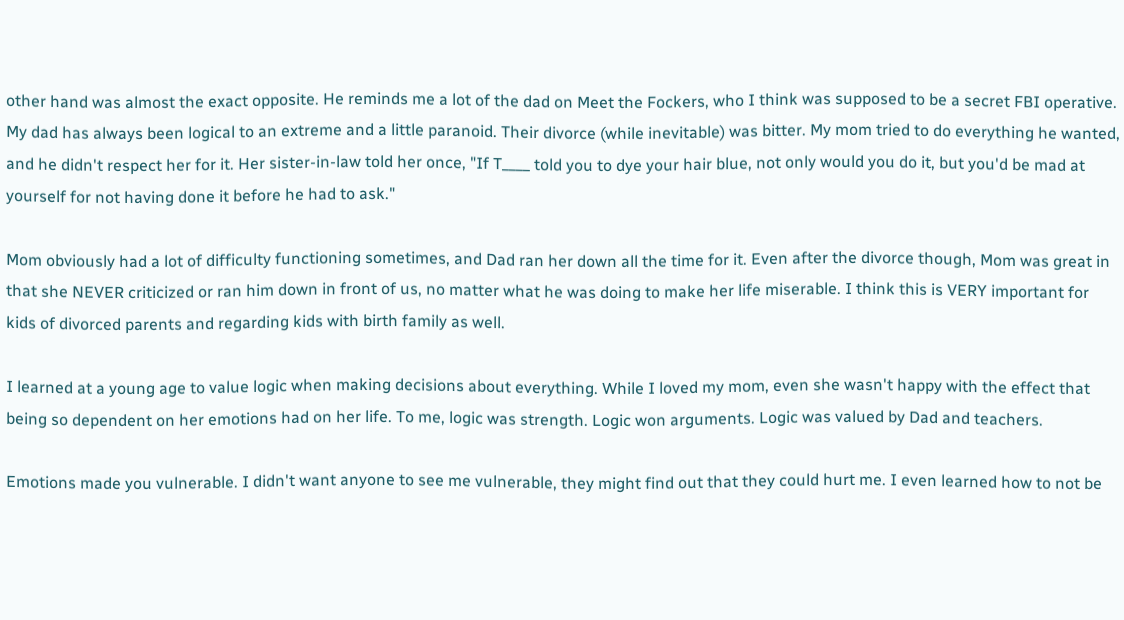other hand was almost the exact opposite. He reminds me a lot of the dad on Meet the Fockers, who I think was supposed to be a secret FBI operative. My dad has always been logical to an extreme and a little paranoid. Their divorce (while inevitable) was bitter. My mom tried to do everything he wanted, and he didn't respect her for it. Her sister-in-law told her once, "If T____ told you to dye your hair blue, not only would you do it, but you'd be mad at yourself for not having done it before he had to ask."

Mom obviously had a lot of difficulty functioning sometimes, and Dad ran her down all the time for it. Even after the divorce though, Mom was great in that she NEVER criticized or ran him down in front of us, no matter what he was doing to make her life miserable. I think this is VERY important for kids of divorced parents and regarding kids with birth family as well.

I learned at a young age to value logic when making decisions about everything. While I loved my mom, even she wasn't happy with the effect that being so dependent on her emotions had on her life. To me, logic was strength. Logic won arguments. Logic was valued by Dad and teachers.

Emotions made you vulnerable. I didn't want anyone to see me vulnerable, they might find out that they could hurt me. I even learned how to not be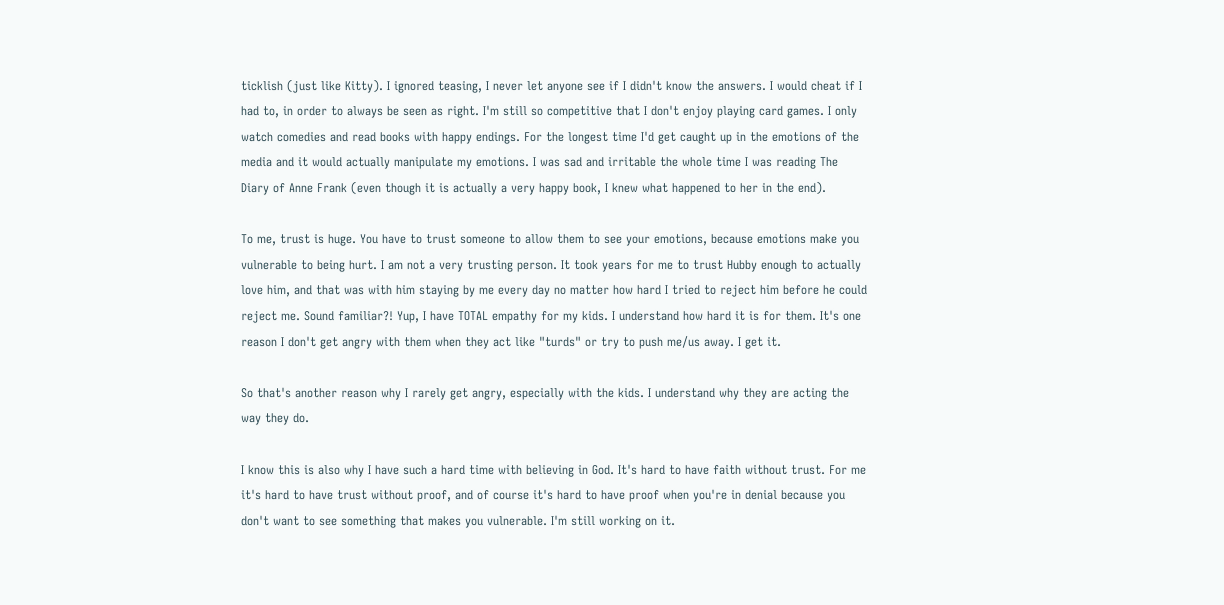ticklish (just like Kitty). I ignored teasing, I never let anyone see if I didn't know the answers. I would cheat if I had to, in order to always be seen as right. I'm still so competitive that I don't enjoy playing card games. I only watch comedies and read books with happy endings. For the longest time I'd get caught up in the emotions of the media and it would actually manipulate my emotions. I was sad and irritable the whole time I was reading The Diary of Anne Frank (even though it is actually a very happy book, I knew what happened to her in the end).

To me, trust is huge. You have to trust someone to allow them to see your emotions, because emotions make you vulnerable to being hurt. I am not a very trusting person. It took years for me to trust Hubby enough to actually love him, and that was with him staying by me every day no matter how hard I tried to reject him before he could reject me. Sound familiar?! Yup, I have TOTAL empathy for my kids. I understand how hard it is for them. It's one reason I don't get angry with them when they act like "turds" or try to push me/us away. I get it.

So that's another reason why I rarely get angry, especially with the kids. I understand why they are acting the way they do.

I know this is also why I have such a hard time with believing in God. It's hard to have faith without trust. For me it's hard to have trust without proof, and of course it's hard to have proof when you're in denial because you don't want to see something that makes you vulnerable. I'm still working on it.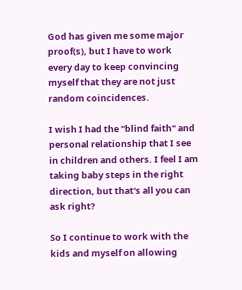God has given me some major proof(s), but I have to work every day to keep convincing myself that they are not just random coincidences.

I wish I had the "blind faith" and personal relationship that I see in children and others. I feel I am taking baby steps in the right direction, but that's all you can ask right?

So I continue to work with the kids and myself on allowing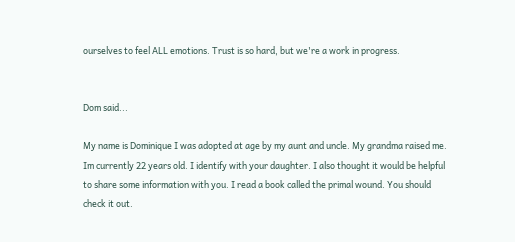ourselves to feel ALL emotions. Trust is so hard, but we're a work in progress.


Dom said...

My name is Dominique I was adopted at age by my aunt and uncle. My grandma raised me. Im currently 22 years old. I identify with your daughter. I also thought it would be helpful to share some information with you. I read a book called the primal wound. You should check it out.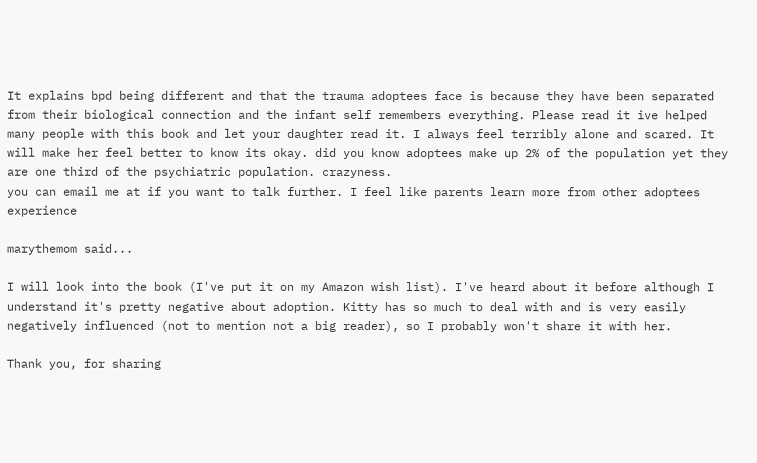It explains bpd being different and that the trauma adoptees face is because they have been separated from their biological connection and the infant self remembers everything. Please read it ive helped many people with this book and let your daughter read it. I always feel terribly alone and scared. It will make her feel better to know its okay. did you know adoptees make up 2% of the population yet they are one third of the psychiatric population. crazyness.
you can email me at if you want to talk further. I feel like parents learn more from other adoptees experience

marythemom said...

I will look into the book (I've put it on my Amazon wish list). I've heard about it before although I understand it's pretty negative about adoption. Kitty has so much to deal with and is very easily negatively influenced (not to mention not a big reader), so I probably won't share it with her.

Thank you, for sharing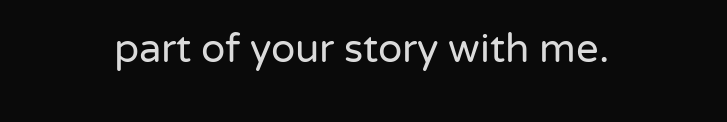part of your story with me.